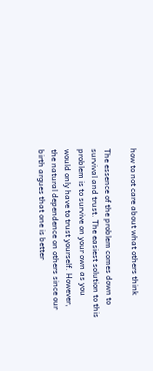how to not care about what others think

The essence of the problem comes down to survival and trust. The easiest solution to this problem is to survive on your own as you would only have to trust yourself. However, the natural dependence on others since our birth argues that one is better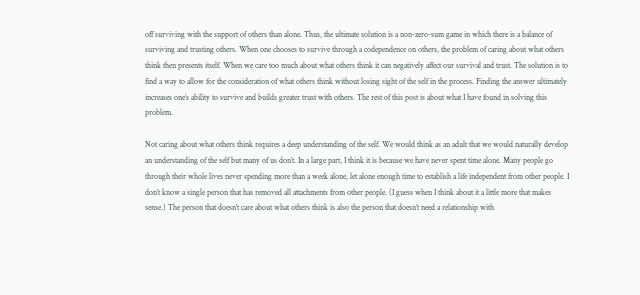off surviving with the support of others than alone. Thus, the ultimate solution is a non-zero-sum game in which there is a balance of surviving and trusting others. When one chooses to survive through a codependence on others, the problem of caring about what others think then presents itself. When we care too much about what others think it can negatively affect our survival and trust. The solution is to find a way to allow for the consideration of what others think without losing sight of the self in the process. Finding the answer ultimately increases one’s ability to survive and builds greater trust with others. The rest of this post is about what I have found in solving this problem.

Not caring about what others think requires a deep understanding of the self. We would think as an adult that we would naturally develop an understanding of the self but many of us don’t. In a large part, I think it is because we have never spent time alone. Many people go through their whole lives never spending more than a week alone, let alone enough time to establish a life independent from other people. I don’t know a single person that has removed all attachments from other people. (I guess when I think about it a little more that makes sense.) The person that doesn’t care about what others think is also the person that doesn’t need a relationship with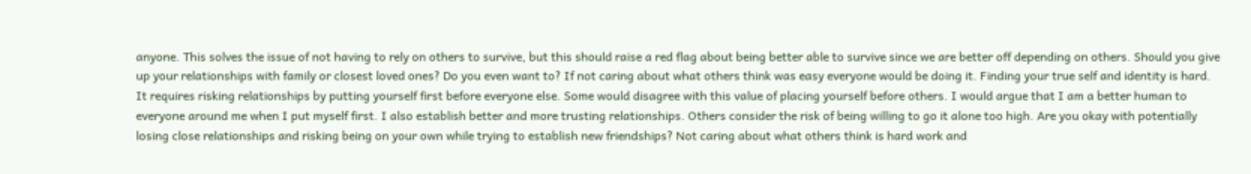anyone. This solves the issue of not having to rely on others to survive, but this should raise a red flag about being better able to survive since we are better off depending on others. Should you give up your relationships with family or closest loved ones? Do you even want to? If not caring about what others think was easy everyone would be doing it. Finding your true self and identity is hard. It requires risking relationships by putting yourself first before everyone else. Some would disagree with this value of placing yourself before others. I would argue that I am a better human to everyone around me when I put myself first. I also establish better and more trusting relationships. Others consider the risk of being willing to go it alone too high. Are you okay with potentially losing close relationships and risking being on your own while trying to establish new friendships? Not caring about what others think is hard work and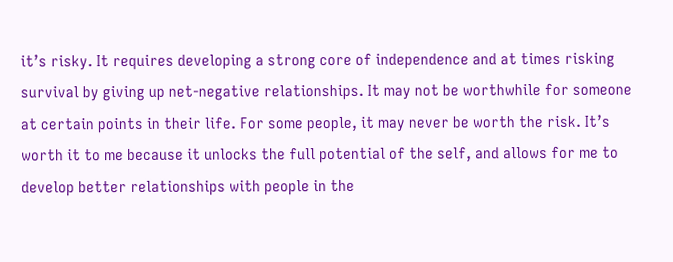it’s risky. It requires developing a strong core of independence and at times risking survival by giving up net-negative relationships. It may not be worthwhile for someone at certain points in their life. For some people, it may never be worth the risk. It’s worth it to me because it unlocks the full potential of the self, and allows for me to develop better relationships with people in the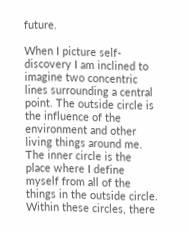future.

When I picture self-discovery I am inclined to imagine two concentric lines surrounding a central point. The outside circle is the influence of the environment and other living things around me. The inner circle is the place where I define myself from all of the things in the outside circle. Within these circles, there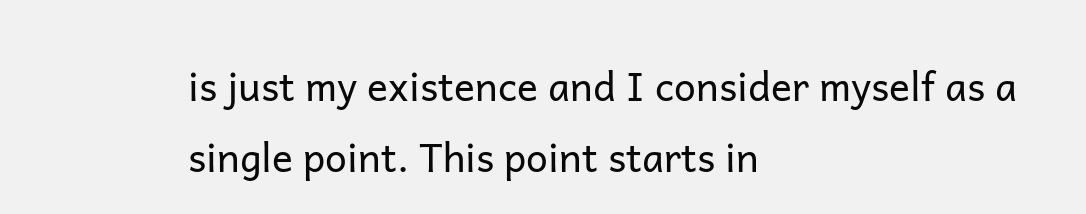is just my existence and I consider myself as a single point. This point starts in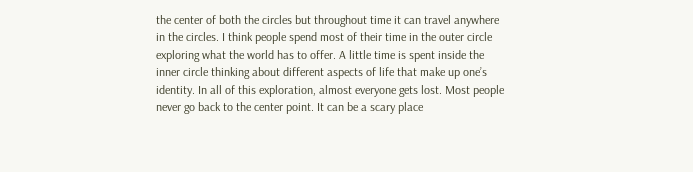the center of both the circles but throughout time it can travel anywhere in the circles. I think people spend most of their time in the outer circle exploring what the world has to offer. A little time is spent inside the inner circle thinking about different aspects of life that make up one’s identity. In all of this exploration, almost everyone gets lost. Most people never go back to the center point. It can be a scary place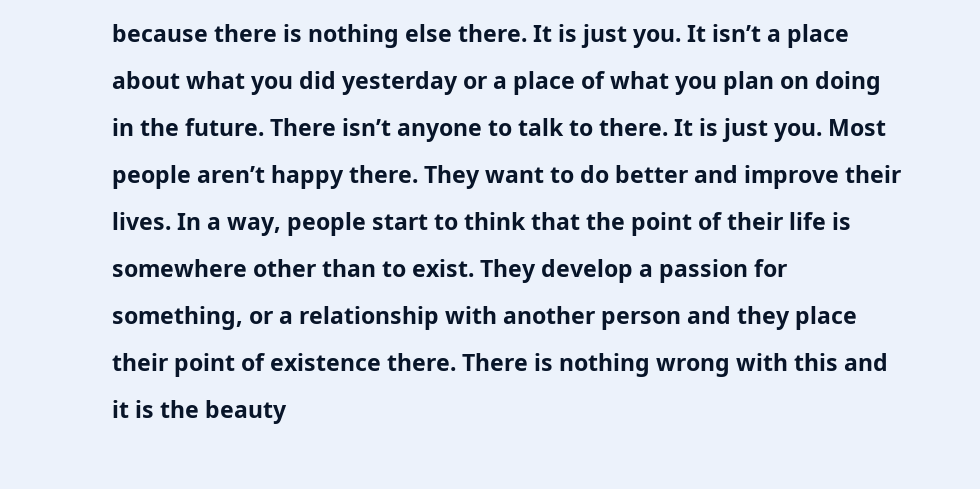because there is nothing else there. It is just you. It isn’t a place about what you did yesterday or a place of what you plan on doing in the future. There isn’t anyone to talk to there. It is just you. Most people aren’t happy there. They want to do better and improve their lives. In a way, people start to think that the point of their life is somewhere other than to exist. They develop a passion for something, or a relationship with another person and they place their point of existence there. There is nothing wrong with this and it is the beauty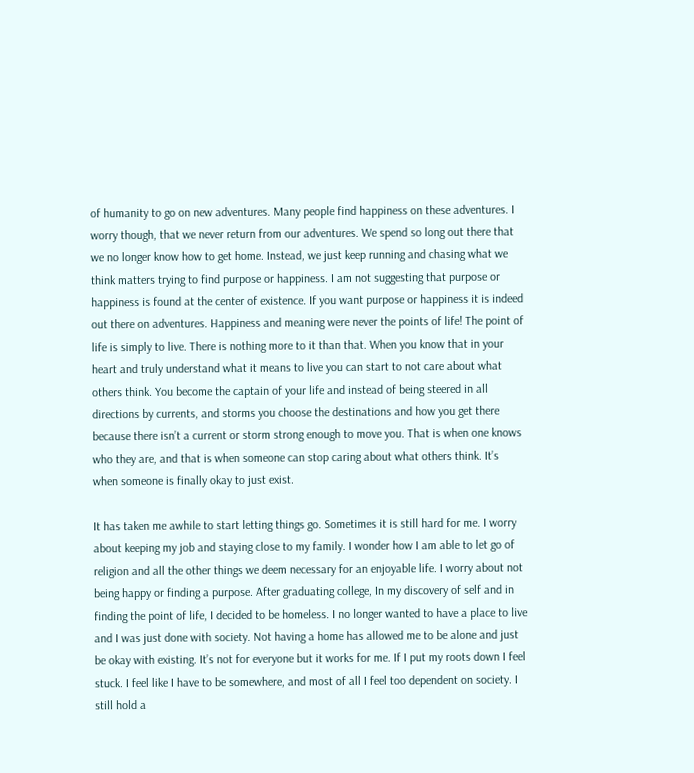of humanity to go on new adventures. Many people find happiness on these adventures. I worry though, that we never return from our adventures. We spend so long out there that we no longer know how to get home. Instead, we just keep running and chasing what we think matters trying to find purpose or happiness. I am not suggesting that purpose or happiness is found at the center of existence. If you want purpose or happiness it is indeed out there on adventures. Happiness and meaning were never the points of life! The point of life is simply to live. There is nothing more to it than that. When you know that in your heart and truly understand what it means to live you can start to not care about what others think. You become the captain of your life and instead of being steered in all directions by currents, and storms you choose the destinations and how you get there because there isn’t a current or storm strong enough to move you. That is when one knows who they are, and that is when someone can stop caring about what others think. It’s when someone is finally okay to just exist.

It has taken me awhile to start letting things go. Sometimes it is still hard for me. I worry about keeping my job and staying close to my family. I wonder how I am able to let go of religion and all the other things we deem necessary for an enjoyable life. I worry about not being happy or finding a purpose. After graduating college, In my discovery of self and in finding the point of life, I decided to be homeless. I no longer wanted to have a place to live and I was just done with society. Not having a home has allowed me to be alone and just be okay with existing. It’s not for everyone but it works for me. If I put my roots down I feel stuck. I feel like I have to be somewhere, and most of all I feel too dependent on society. I still hold a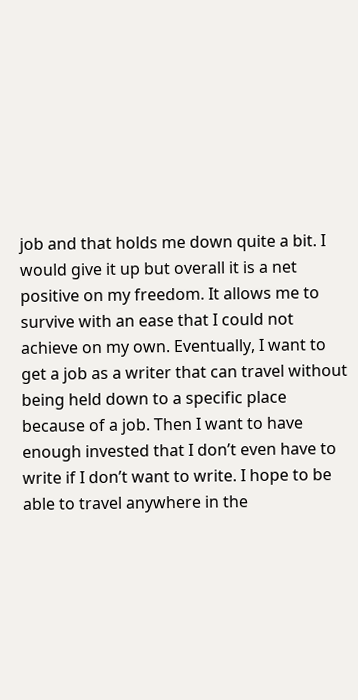job and that holds me down quite a bit. I would give it up but overall it is a net positive on my freedom. It allows me to survive with an ease that I could not achieve on my own. Eventually, I want to get a job as a writer that can travel without being held down to a specific place because of a job. Then I want to have enough invested that I don’t even have to write if I don’t want to write. I hope to be able to travel anywhere in the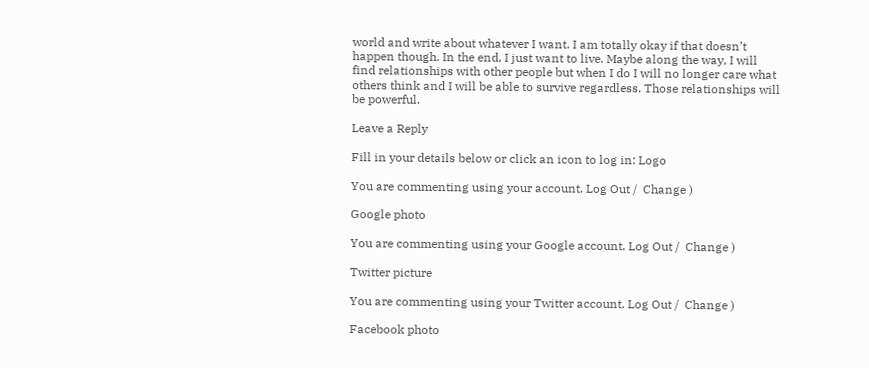world and write about whatever I want. I am totally okay if that doesn’t happen though. In the end, I just want to live. Maybe along the way, I will find relationships with other people but when I do I will no longer care what others think and I will be able to survive regardless. Those relationships will be powerful.

Leave a Reply

Fill in your details below or click an icon to log in: Logo

You are commenting using your account. Log Out /  Change )

Google photo

You are commenting using your Google account. Log Out /  Change )

Twitter picture

You are commenting using your Twitter account. Log Out /  Change )

Facebook photo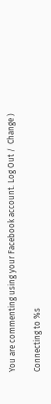You are commenting using your Facebook account. Log Out /  Change )

Connecting to %s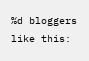%d bloggers like this: